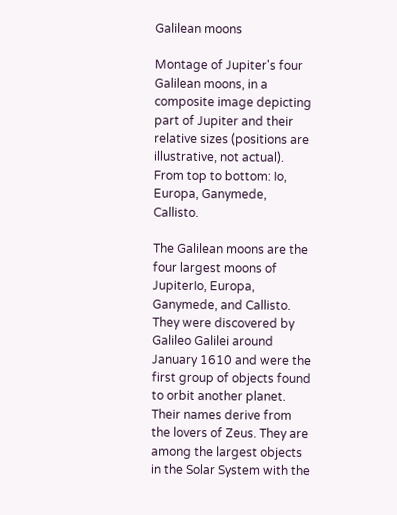Galilean moons

Montage of Jupiter's four Galilean moons, in a composite image depicting part of Jupiter and their relative sizes (positions are illustrative, not actual). From top to bottom: Io, Europa, Ganymede, Callisto.

The Galilean moons are the four largest moons of JupiterIo, Europa, Ganymede, and Callisto. They were discovered by Galileo Galilei around January 1610 and were the first group of objects found to orbit another planet. Their names derive from the lovers of Zeus. They are among the largest objects in the Solar System with the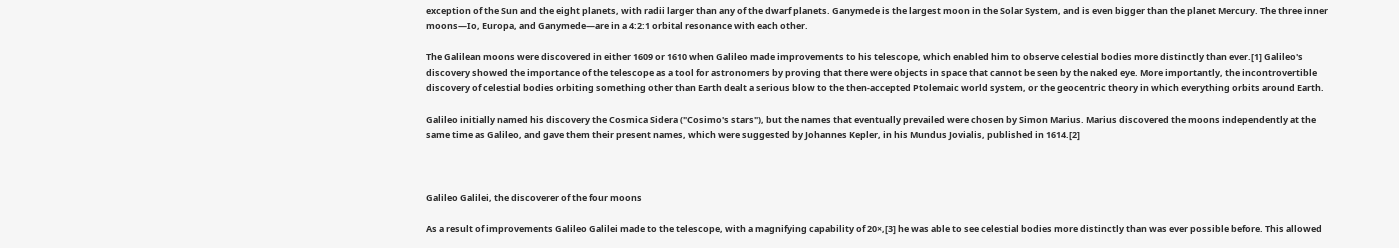exception of the Sun and the eight planets, with radii larger than any of the dwarf planets. Ganymede is the largest moon in the Solar System, and is even bigger than the planet Mercury. The three inner moons—Io, Europa, and Ganymede—are in a 4:2:1 orbital resonance with each other.

The Galilean moons were discovered in either 1609 or 1610 when Galileo made improvements to his telescope, which enabled him to observe celestial bodies more distinctly than ever.[1] Galileo's discovery showed the importance of the telescope as a tool for astronomers by proving that there were objects in space that cannot be seen by the naked eye. More importantly, the incontrovertible discovery of celestial bodies orbiting something other than Earth dealt a serious blow to the then-accepted Ptolemaic world system, or the geocentric theory in which everything orbits around Earth.

Galileo initially named his discovery the Cosmica Sidera ("Cosimo's stars"), but the names that eventually prevailed were chosen by Simon Marius. Marius discovered the moons independently at the same time as Galileo, and gave them their present names, which were suggested by Johannes Kepler, in his Mundus Jovialis, published in 1614.[2]



Galileo Galilei, the discoverer of the four moons

As a result of improvements Galileo Galilei made to the telescope, with a magnifying capability of 20×,[3] he was able to see celestial bodies more distinctly than was ever possible before. This allowed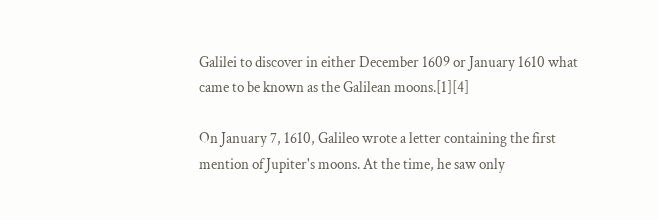Galilei to discover in either December 1609 or January 1610 what came to be known as the Galilean moons.[1][4]

On January 7, 1610, Galileo wrote a letter containing the first mention of Jupiter's moons. At the time, he saw only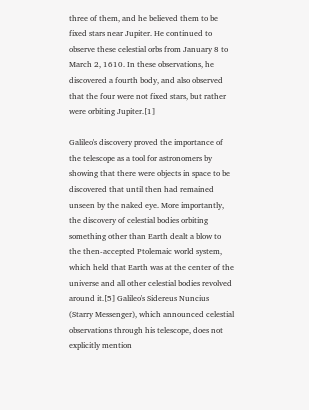three of them, and he believed them to be fixed stars near Jupiter. He continued to observe these celestial orbs from January 8 to March 2, 1610. In these observations, he discovered a fourth body, and also observed that the four were not fixed stars, but rather were orbiting Jupiter.[1]

Galileo's discovery proved the importance of the telescope as a tool for astronomers by showing that there were objects in space to be discovered that until then had remained unseen by the naked eye. More importantly, the discovery of celestial bodies orbiting something other than Earth dealt a blow to the then-accepted Ptolemaic world system, which held that Earth was at the center of the universe and all other celestial bodies revolved around it.[5] Galileo's Sidereus Nuncius (Starry Messenger), which announced celestial observations through his telescope, does not explicitly mention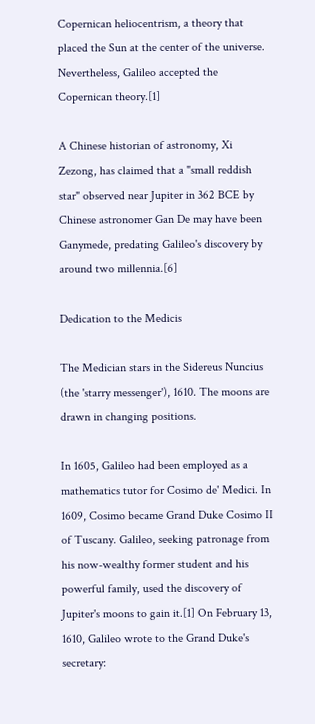Copernican heliocentrism, a theory that placed the Sun at the center of the universe. Nevertheless, Galileo accepted the Copernican theory.[1]

A Chinese historian of astronomy, Xi Zezong, has claimed that a "small reddish star" observed near Jupiter in 362 BCE by Chinese astronomer Gan De may have been Ganymede, predating Galileo's discovery by around two millennia.[6]

Dedication to the Medicis

The Medician stars in the Sidereus Nuncius (the 'starry messenger'), 1610. The moons are drawn in changing positions.

In 1605, Galileo had been employed as a mathematics tutor for Cosimo de' Medici. In 1609, Cosimo became Grand Duke Cosimo II of Tuscany. Galileo, seeking patronage from his now-wealthy former student and his powerful family, used the discovery of Jupiter's moons to gain it.[1] On February 13, 1610, Galileo wrote to the Grand Duke's secretary: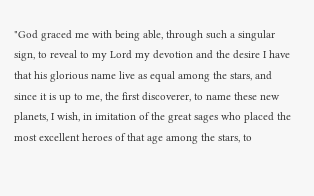"God graced me with being able, through such a singular sign, to reveal to my Lord my devotion and the desire I have that his glorious name live as equal among the stars, and since it is up to me, the first discoverer, to name these new planets, I wish, in imitation of the great sages who placed the most excellent heroes of that age among the stars, to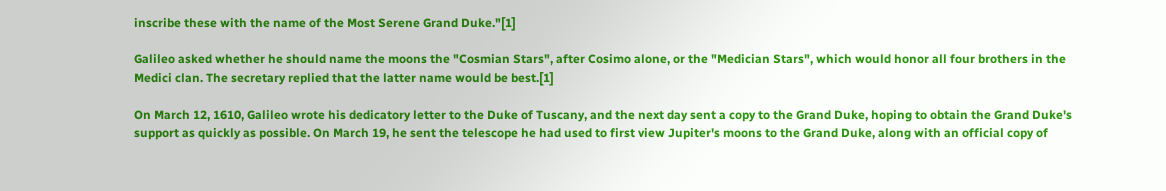inscribe these with the name of the Most Serene Grand Duke."[1]

Galileo asked whether he should name the moons the "Cosmian Stars", after Cosimo alone, or the "Medician Stars", which would honor all four brothers in the Medici clan. The secretary replied that the latter name would be best.[1]

On March 12, 1610, Galileo wrote his dedicatory letter to the Duke of Tuscany, and the next day sent a copy to the Grand Duke, hoping to obtain the Grand Duke's support as quickly as possible. On March 19, he sent the telescope he had used to first view Jupiter's moons to the Grand Duke, along with an official copy of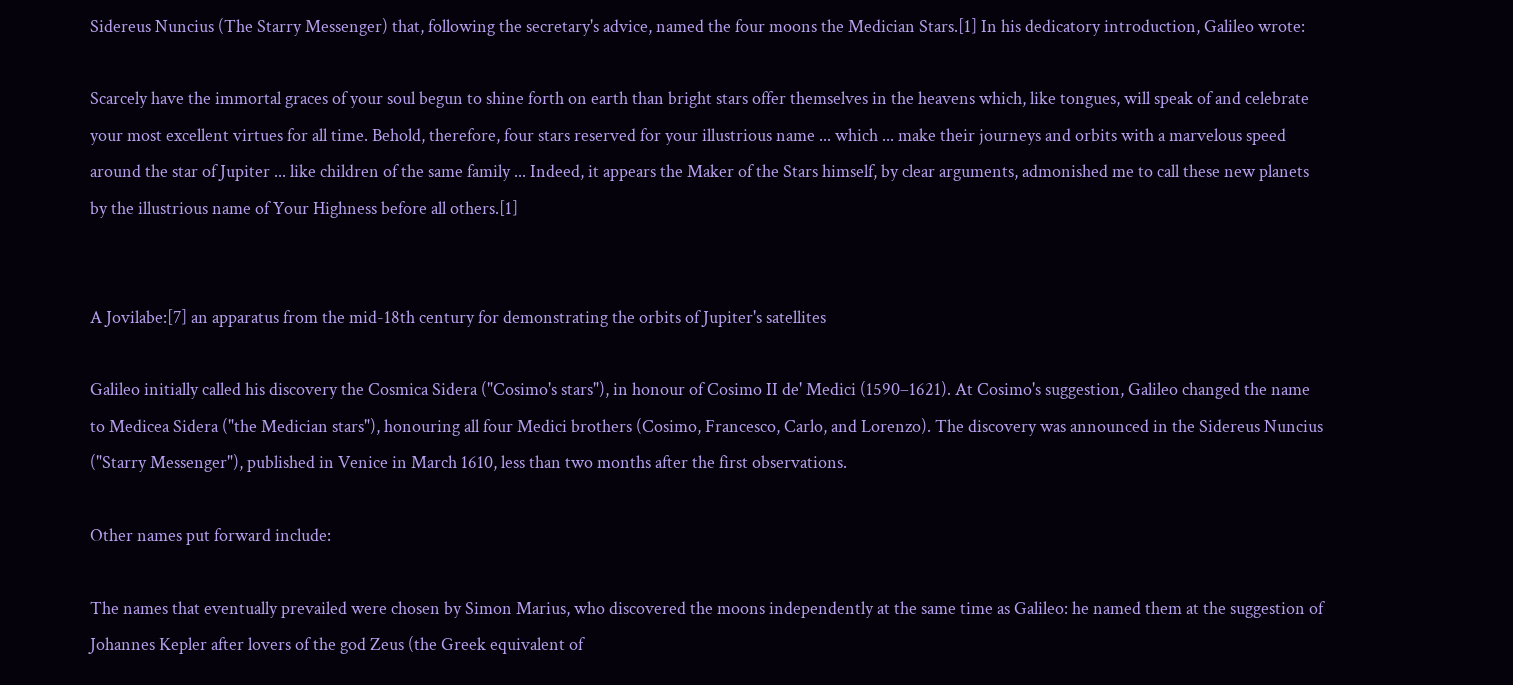Sidereus Nuncius (The Starry Messenger) that, following the secretary's advice, named the four moons the Medician Stars.[1] In his dedicatory introduction, Galileo wrote:

Scarcely have the immortal graces of your soul begun to shine forth on earth than bright stars offer themselves in the heavens which, like tongues, will speak of and celebrate your most excellent virtues for all time. Behold, therefore, four stars reserved for your illustrious name ... which ... make their journeys and orbits with a marvelous speed around the star of Jupiter ... like children of the same family ... Indeed, it appears the Maker of the Stars himself, by clear arguments, admonished me to call these new planets by the illustrious name of Your Highness before all others.[1]


A Jovilabe:[7] an apparatus from the mid-18th century for demonstrating the orbits of Jupiter's satellites

Galileo initially called his discovery the Cosmica Sidera ("Cosimo's stars"), in honour of Cosimo II de' Medici (1590–1621). At Cosimo's suggestion, Galileo changed the name to Medicea Sidera ("the Medician stars"), honouring all four Medici brothers (Cosimo, Francesco, Carlo, and Lorenzo). The discovery was announced in the Sidereus Nuncius ("Starry Messenger"), published in Venice in March 1610, less than two months after the first observations.

Other names put forward include:

The names that eventually prevailed were chosen by Simon Marius, who discovered the moons independently at the same time as Galileo: he named them at the suggestion of Johannes Kepler after lovers of the god Zeus (the Greek equivalent of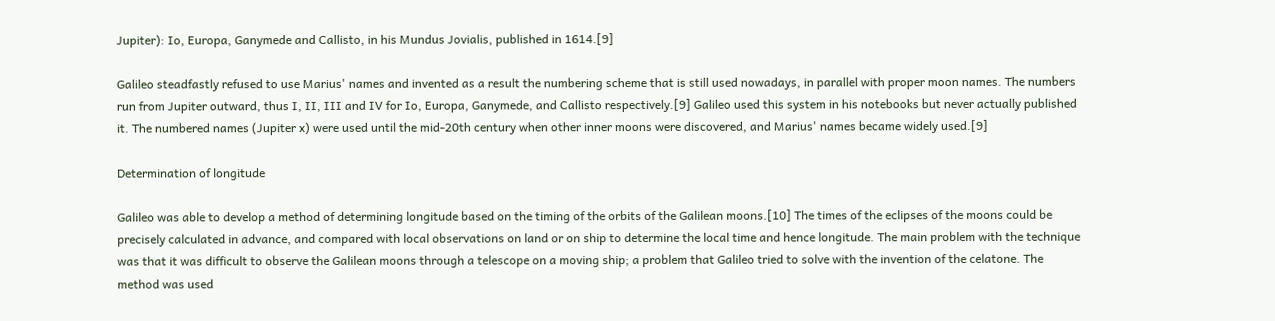Jupiter): Io, Europa, Ganymede and Callisto, in his Mundus Jovialis, published in 1614.[9]

Galileo steadfastly refused to use Marius' names and invented as a result the numbering scheme that is still used nowadays, in parallel with proper moon names. The numbers run from Jupiter outward, thus I, II, III and IV for Io, Europa, Ganymede, and Callisto respectively.[9] Galileo used this system in his notebooks but never actually published it. The numbered names (Jupiter x) were used until the mid-20th century when other inner moons were discovered, and Marius' names became widely used.[9]

Determination of longitude

Galileo was able to develop a method of determining longitude based on the timing of the orbits of the Galilean moons.[10] The times of the eclipses of the moons could be precisely calculated in advance, and compared with local observations on land or on ship to determine the local time and hence longitude. The main problem with the technique was that it was difficult to observe the Galilean moons through a telescope on a moving ship; a problem that Galileo tried to solve with the invention of the celatone. The method was used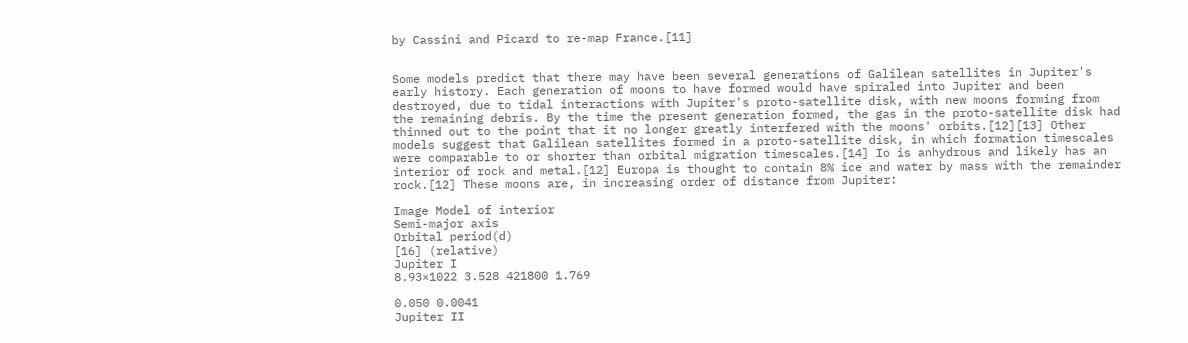by Cassini and Picard to re-map France.[11]


Some models predict that there may have been several generations of Galilean satellites in Jupiter's early history. Each generation of moons to have formed would have spiraled into Jupiter and been destroyed, due to tidal interactions with Jupiter's proto-satellite disk, with new moons forming from the remaining debris. By the time the present generation formed, the gas in the proto-satellite disk had thinned out to the point that it no longer greatly interfered with the moons' orbits.[12][13] Other models suggest that Galilean satellites formed in a proto-satellite disk, in which formation timescales were comparable to or shorter than orbital migration timescales.[14] Io is anhydrous and likely has an interior of rock and metal.[12] Europa is thought to contain 8% ice and water by mass with the remainder rock.[12] These moons are, in increasing order of distance from Jupiter:

Image Model of interior
Semi-major axis
Orbital period(d)
[16] (relative)
Jupiter I
8.93×1022 3.528 421800 1.769

0.050 0.0041
Jupiter II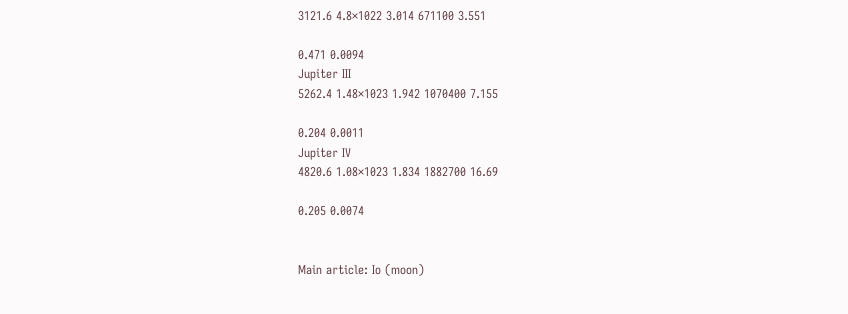3121.6 4.8×1022 3.014 671100 3.551

0.471 0.0094
Jupiter III
5262.4 1.48×1023 1.942 1070400 7.155

0.204 0.0011
Jupiter IV
4820.6 1.08×1023 1.834 1882700 16.69

0.205 0.0074


Main article: Io (moon)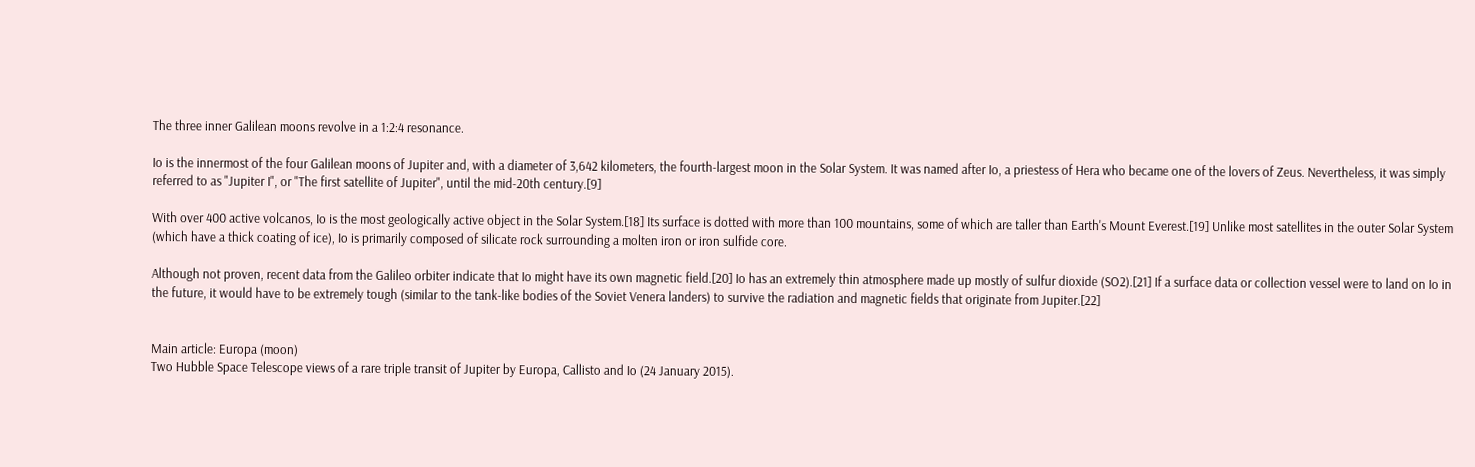The three inner Galilean moons revolve in a 1:2:4 resonance.

Io is the innermost of the four Galilean moons of Jupiter and, with a diameter of 3,642 kilometers, the fourth-largest moon in the Solar System. It was named after Io, a priestess of Hera who became one of the lovers of Zeus. Nevertheless, it was simply referred to as "Jupiter I", or "The first satellite of Jupiter", until the mid-20th century.[9]

With over 400 active volcanos, Io is the most geologically active object in the Solar System.[18] Its surface is dotted with more than 100 mountains, some of which are taller than Earth's Mount Everest.[19] Unlike most satellites in the outer Solar System (which have a thick coating of ice), Io is primarily composed of silicate rock surrounding a molten iron or iron sulfide core.

Although not proven, recent data from the Galileo orbiter indicate that Io might have its own magnetic field.[20] Io has an extremely thin atmosphere made up mostly of sulfur dioxide (SO2).[21] If a surface data or collection vessel were to land on Io in the future, it would have to be extremely tough (similar to the tank-like bodies of the Soviet Venera landers) to survive the radiation and magnetic fields that originate from Jupiter.[22]


Main article: Europa (moon)
Two Hubble Space Telescope views of a rare triple transit of Jupiter by Europa, Callisto and Io (24 January 2015).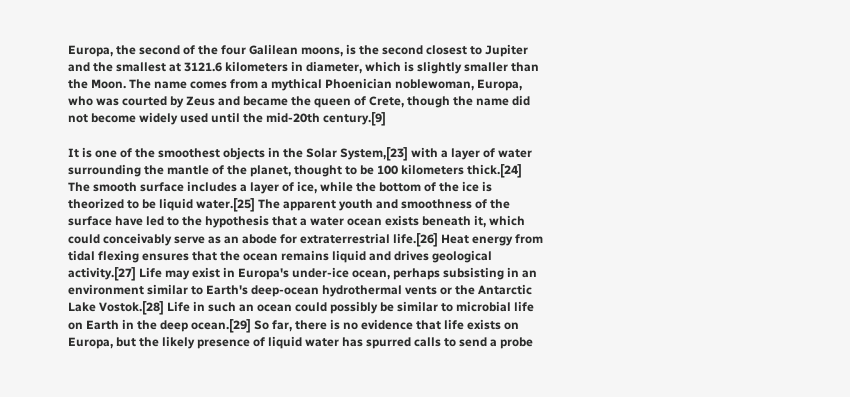Europa, the second of the four Galilean moons, is the second closest to Jupiter and the smallest at 3121.6 kilometers in diameter, which is slightly smaller than the Moon. The name comes from a mythical Phoenician noblewoman, Europa, who was courted by Zeus and became the queen of Crete, though the name did not become widely used until the mid-20th century.[9]

It is one of the smoothest objects in the Solar System,[23] with a layer of water surrounding the mantle of the planet, thought to be 100 kilometers thick.[24] The smooth surface includes a layer of ice, while the bottom of the ice is theorized to be liquid water.[25] The apparent youth and smoothness of the surface have led to the hypothesis that a water ocean exists beneath it, which could conceivably serve as an abode for extraterrestrial life.[26] Heat energy from tidal flexing ensures that the ocean remains liquid and drives geological activity.[27] Life may exist in Europa's under-ice ocean, perhaps subsisting in an environment similar to Earth's deep-ocean hydrothermal vents or the Antarctic Lake Vostok.[28] Life in such an ocean could possibly be similar to microbial life on Earth in the deep ocean.[29] So far, there is no evidence that life exists on Europa, but the likely presence of liquid water has spurred calls to send a probe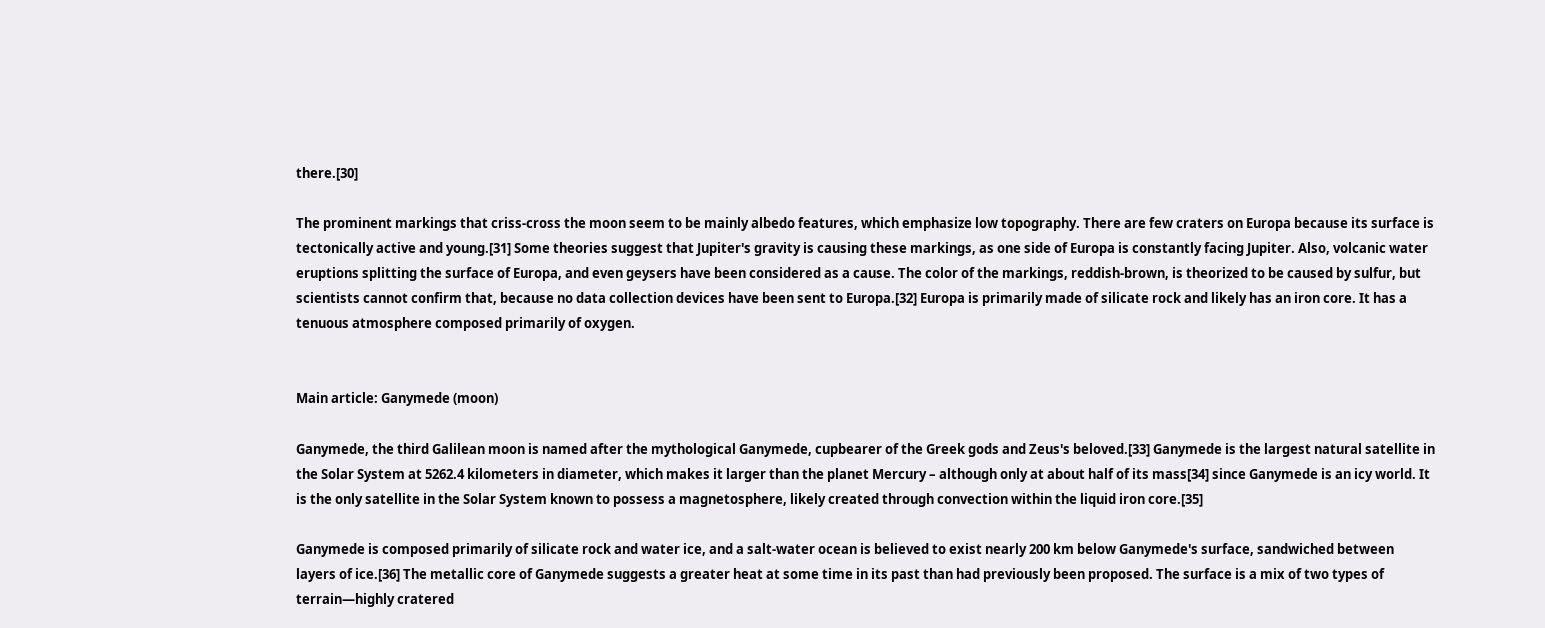there.[30]

The prominent markings that criss-cross the moon seem to be mainly albedo features, which emphasize low topography. There are few craters on Europa because its surface is tectonically active and young.[31] Some theories suggest that Jupiter's gravity is causing these markings, as one side of Europa is constantly facing Jupiter. Also, volcanic water eruptions splitting the surface of Europa, and even geysers have been considered as a cause. The color of the markings, reddish-brown, is theorized to be caused by sulfur, but scientists cannot confirm that, because no data collection devices have been sent to Europa.[32] Europa is primarily made of silicate rock and likely has an iron core. It has a tenuous atmosphere composed primarily of oxygen.


Main article: Ganymede (moon)

Ganymede, the third Galilean moon is named after the mythological Ganymede, cupbearer of the Greek gods and Zeus's beloved.[33] Ganymede is the largest natural satellite in the Solar System at 5262.4 kilometers in diameter, which makes it larger than the planet Mercury – although only at about half of its mass[34] since Ganymede is an icy world. It is the only satellite in the Solar System known to possess a magnetosphere, likely created through convection within the liquid iron core.[35]

Ganymede is composed primarily of silicate rock and water ice, and a salt-water ocean is believed to exist nearly 200 km below Ganymede's surface, sandwiched between layers of ice.[36] The metallic core of Ganymede suggests a greater heat at some time in its past than had previously been proposed. The surface is a mix of two types of terrain—highly cratered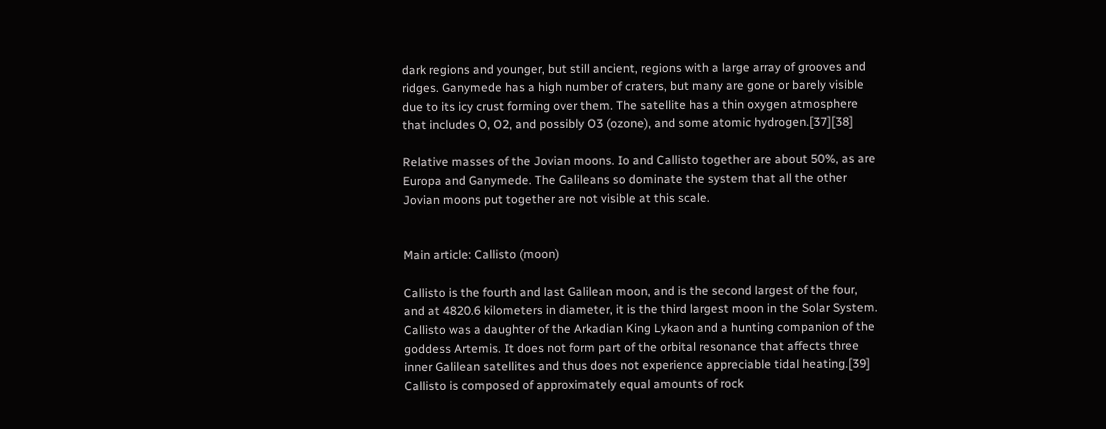dark regions and younger, but still ancient, regions with a large array of grooves and ridges. Ganymede has a high number of craters, but many are gone or barely visible due to its icy crust forming over them. The satellite has a thin oxygen atmosphere that includes O, O2, and possibly O3 (ozone), and some atomic hydrogen.[37][38]

Relative masses of the Jovian moons. Io and Callisto together are about 50%, as are Europa and Ganymede. The Galileans so dominate the system that all the other Jovian moons put together are not visible at this scale.


Main article: Callisto (moon)

Callisto is the fourth and last Galilean moon, and is the second largest of the four, and at 4820.6 kilometers in diameter, it is the third largest moon in the Solar System. Callisto was a daughter of the Arkadian King Lykaon and a hunting companion of the goddess Artemis. It does not form part of the orbital resonance that affects three inner Galilean satellites and thus does not experience appreciable tidal heating.[39] Callisto is composed of approximately equal amounts of rock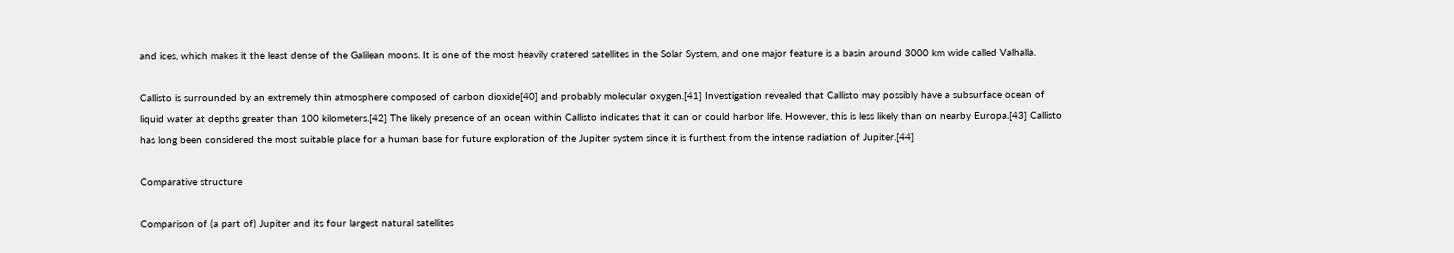and ices, which makes it the least dense of the Galilean moons. It is one of the most heavily cratered satellites in the Solar System, and one major feature is a basin around 3000 km wide called Valhalla.

Callisto is surrounded by an extremely thin atmosphere composed of carbon dioxide[40] and probably molecular oxygen.[41] Investigation revealed that Callisto may possibly have a subsurface ocean of liquid water at depths greater than 100 kilometers.[42] The likely presence of an ocean within Callisto indicates that it can or could harbor life. However, this is less likely than on nearby Europa.[43] Callisto has long been considered the most suitable place for a human base for future exploration of the Jupiter system since it is furthest from the intense radiation of Jupiter.[44]

Comparative structure

Comparison of (a part of) Jupiter and its four largest natural satellites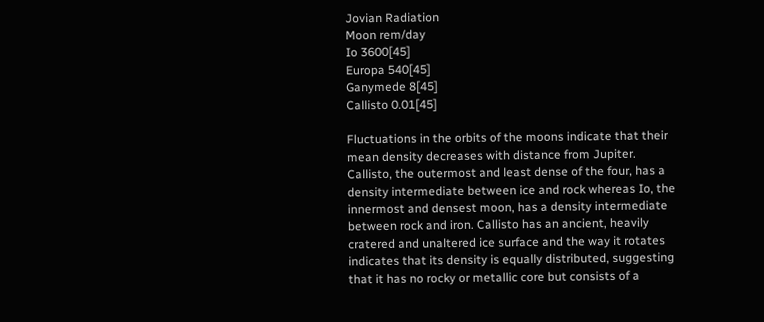Jovian Radiation
Moon rem/day
Io 3600[45]
Europa 540[45]
Ganymede 8[45]
Callisto 0.01[45]

Fluctuations in the orbits of the moons indicate that their mean density decreases with distance from Jupiter. Callisto, the outermost and least dense of the four, has a density intermediate between ice and rock whereas Io, the innermost and densest moon, has a density intermediate between rock and iron. Callisto has an ancient, heavily cratered and unaltered ice surface and the way it rotates indicates that its density is equally distributed, suggesting that it has no rocky or metallic core but consists of a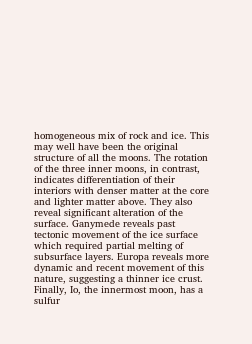homogeneous mix of rock and ice. This may well have been the original structure of all the moons. The rotation of the three inner moons, in contrast, indicates differentiation of their interiors with denser matter at the core and lighter matter above. They also reveal significant alteration of the surface. Ganymede reveals past tectonic movement of the ice surface which required partial melting of subsurface layers. Europa reveals more dynamic and recent movement of this nature, suggesting a thinner ice crust. Finally, Io, the innermost moon, has a sulfur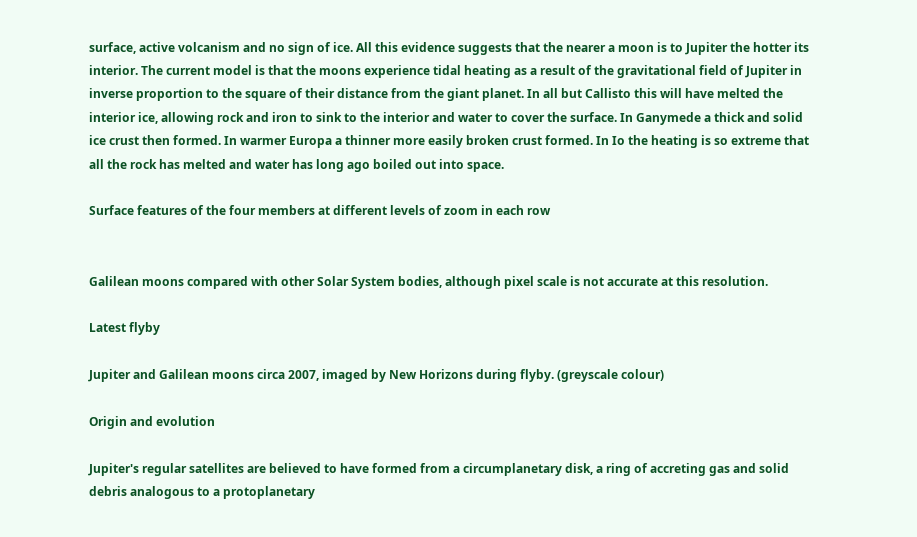surface, active volcanism and no sign of ice. All this evidence suggests that the nearer a moon is to Jupiter the hotter its interior. The current model is that the moons experience tidal heating as a result of the gravitational field of Jupiter in inverse proportion to the square of their distance from the giant planet. In all but Callisto this will have melted the interior ice, allowing rock and iron to sink to the interior and water to cover the surface. In Ganymede a thick and solid ice crust then formed. In warmer Europa a thinner more easily broken crust formed. In Io the heating is so extreme that all the rock has melted and water has long ago boiled out into space.

Surface features of the four members at different levels of zoom in each row


Galilean moons compared with other Solar System bodies, although pixel scale is not accurate at this resolution.

Latest flyby

Jupiter and Galilean moons circa 2007, imaged by New Horizons during flyby. (greyscale colour)

Origin and evolution

Jupiter's regular satellites are believed to have formed from a circumplanetary disk, a ring of accreting gas and solid debris analogous to a protoplanetary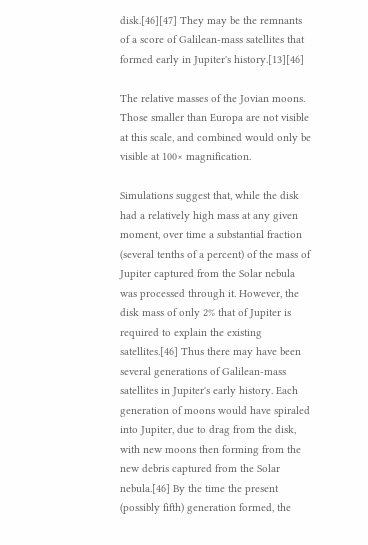disk.[46][47] They may be the remnants of a score of Galilean-mass satellites that formed early in Jupiter's history.[13][46]

The relative masses of the Jovian moons. Those smaller than Europa are not visible at this scale, and combined would only be visible at 100× magnification.

Simulations suggest that, while the disk had a relatively high mass at any given moment, over time a substantial fraction (several tenths of a percent) of the mass of Jupiter captured from the Solar nebula was processed through it. However, the disk mass of only 2% that of Jupiter is required to explain the existing satellites.[46] Thus there may have been several generations of Galilean-mass satellites in Jupiter's early history. Each generation of moons would have spiraled into Jupiter, due to drag from the disk, with new moons then forming from the new debris captured from the Solar nebula.[46] By the time the present (possibly fifth) generation formed, the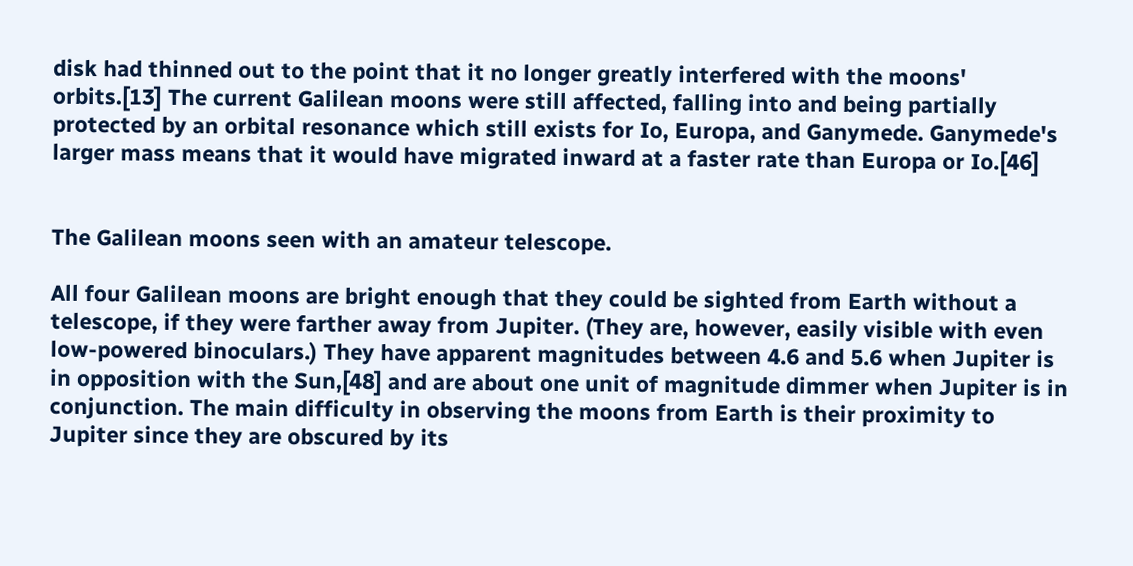disk had thinned out to the point that it no longer greatly interfered with the moons' orbits.[13] The current Galilean moons were still affected, falling into and being partially protected by an orbital resonance which still exists for Io, Europa, and Ganymede. Ganymede's larger mass means that it would have migrated inward at a faster rate than Europa or Io.[46]


The Galilean moons seen with an amateur telescope.

All four Galilean moons are bright enough that they could be sighted from Earth without a telescope, if they were farther away from Jupiter. (They are, however, easily visible with even low-powered binoculars.) They have apparent magnitudes between 4.6 and 5.6 when Jupiter is in opposition with the Sun,[48] and are about one unit of magnitude dimmer when Jupiter is in conjunction. The main difficulty in observing the moons from Earth is their proximity to Jupiter since they are obscured by its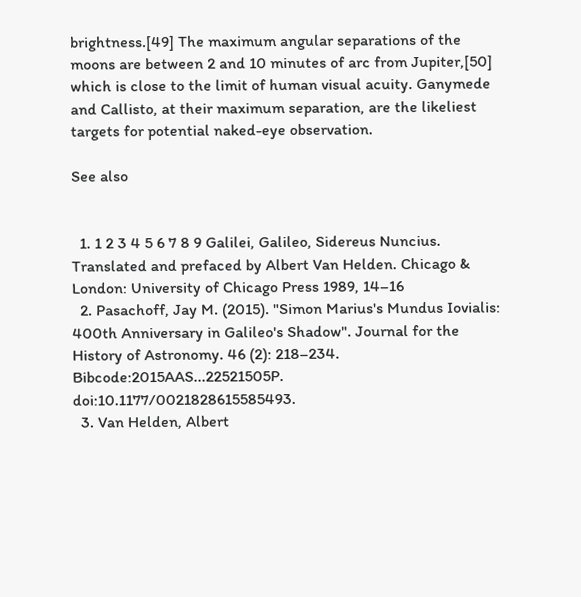brightness.[49] The maximum angular separations of the moons are between 2 and 10 minutes of arc from Jupiter,[50] which is close to the limit of human visual acuity. Ganymede and Callisto, at their maximum separation, are the likeliest targets for potential naked-eye observation.

See also


  1. 1 2 3 4 5 6 7 8 9 Galilei, Galileo, Sidereus Nuncius. Translated and prefaced by Albert Van Helden. Chicago & London: University of Chicago Press 1989, 14–16
  2. Pasachoff, Jay M. (2015). "Simon Marius's Mundus Iovialis: 400th Anniversary in Galileo's Shadow". Journal for the History of Astronomy. 46 (2): 218–234. Bibcode:2015AAS...22521505P. doi:10.1177/0021828615585493.
  3. Van Helden, Albert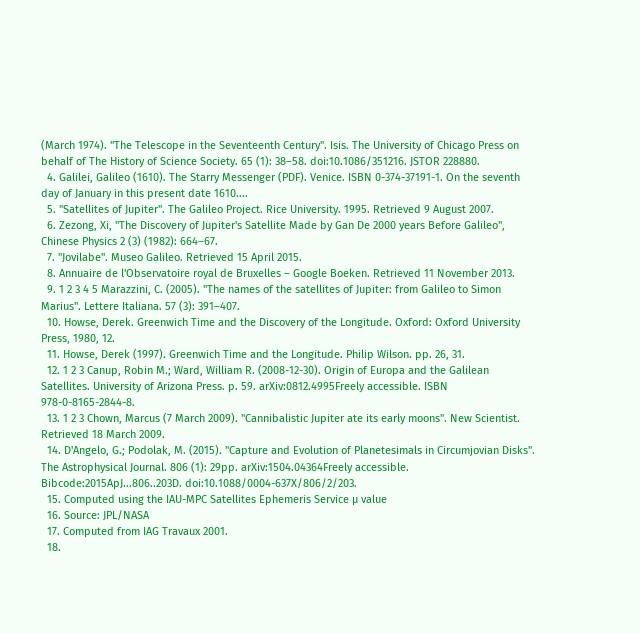(March 1974). "The Telescope in the Seventeenth Century". Isis. The University of Chicago Press on behalf of The History of Science Society. 65 (1): 38–58. doi:10.1086/351216. JSTOR 228880.
  4. Galilei, Galileo (1610). The Starry Messenger (PDF). Venice. ISBN 0-374-37191-1. On the seventh day of January in this present date 1610....
  5. "Satellites of Jupiter". The Galileo Project. Rice University. 1995. Retrieved 9 August 2007.
  6. Zezong, Xi, "The Discovery of Jupiter's Satellite Made by Gan De 2000 years Before Galileo", Chinese Physics 2 (3) (1982): 664–67.
  7. "Jovilabe". Museo Galileo. Retrieved 15 April 2015.
  8. Annuaire de l'Observatoire royal de Bruxelles – Google Boeken. Retrieved 11 November 2013.
  9. 1 2 3 4 5 Marazzini, C. (2005). "The names of the satellites of Jupiter: from Galileo to Simon Marius". Lettere Italiana. 57 (3): 391–407.
  10. Howse, Derek. Greenwich Time and the Discovery of the Longitude. Oxford: Oxford University Press, 1980, 12.
  11. Howse, Derek (1997). Greenwich Time and the Longitude. Philip Wilson. pp. 26, 31.
  12. 1 2 3 Canup, Robin M.; Ward, William R. (2008-12-30). Origin of Europa and the Galilean Satellites. University of Arizona Press. p. 59. arXiv:0812.4995Freely accessible. ISBN 978-0-8165-2844-8.
  13. 1 2 3 Chown, Marcus (7 March 2009). "Cannibalistic Jupiter ate its early moons". New Scientist. Retrieved 18 March 2009.
  14. D'Angelo, G.; Podolak, M. (2015). "Capture and Evolution of Planetesimals in Circumjovian Disks". The Astrophysical Journal. 806 (1): 29pp. arXiv:1504.04364Freely accessible. Bibcode:2015ApJ...806..203D. doi:10.1088/0004-637X/806/2/203.
  15. Computed using the IAU-MPC Satellites Ephemeris Service µ value
  16. Source: JPL/NASA
  17. Computed from IAG Travaux 2001.
  18.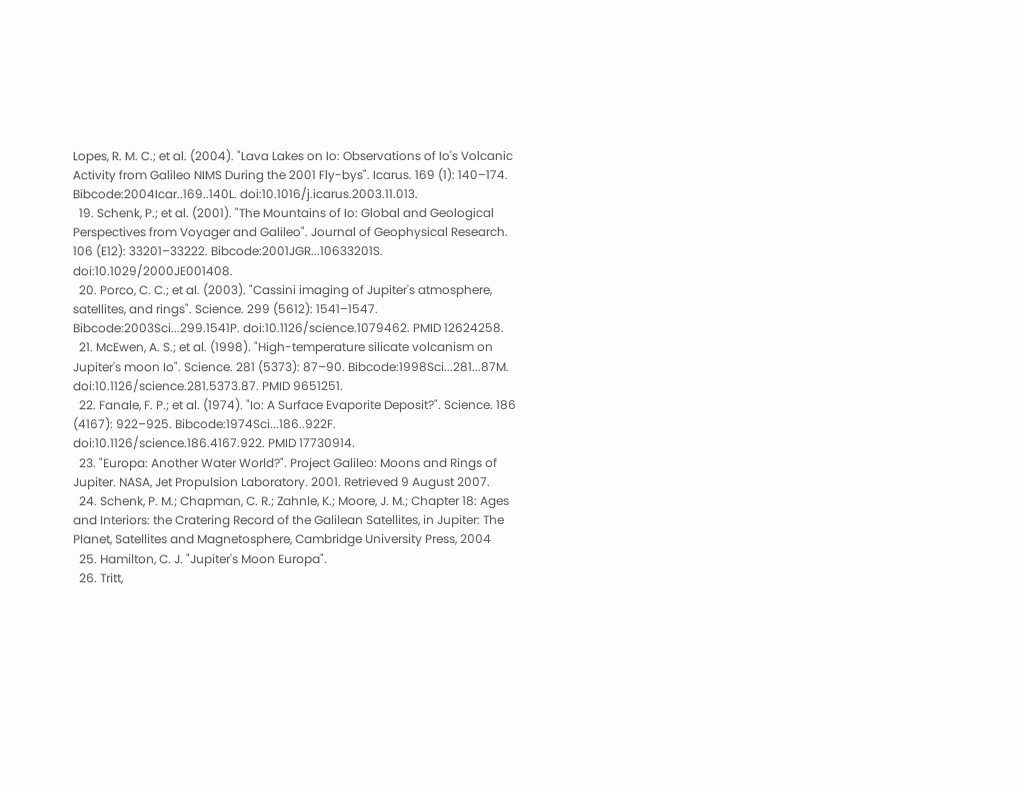Lopes, R. M. C.; et al. (2004). "Lava Lakes on Io: Observations of Io's Volcanic Activity from Galileo NIMS During the 2001 Fly-bys". Icarus. 169 (1): 140–174. Bibcode:2004Icar..169..140L. doi:10.1016/j.icarus.2003.11.013.
  19. Schenk, P.; et al. (2001). "The Mountains of Io: Global and Geological Perspectives from Voyager and Galileo". Journal of Geophysical Research. 106 (E12): 33201–33222. Bibcode:2001JGR...10633201S. doi:10.1029/2000JE001408.
  20. Porco, C. C.; et al. (2003). "Cassini imaging of Jupiter's atmosphere, satellites, and rings". Science. 299 (5612): 1541–1547. Bibcode:2003Sci...299.1541P. doi:10.1126/science.1079462. PMID 12624258.
  21. McEwen, A. S.; et al. (1998). "High-temperature silicate volcanism on Jupiter's moon Io". Science. 281 (5373): 87–90. Bibcode:1998Sci...281...87M. doi:10.1126/science.281.5373.87. PMID 9651251.
  22. Fanale, F. P.; et al. (1974). "Io: A Surface Evaporite Deposit?". Science. 186 (4167): 922–925. Bibcode:1974Sci...186..922F. doi:10.1126/science.186.4167.922. PMID 17730914.
  23. "Europa: Another Water World?". Project Galileo: Moons and Rings of Jupiter. NASA, Jet Propulsion Laboratory. 2001. Retrieved 9 August 2007.
  24. Schenk, P. M.; Chapman, C. R.; Zahnle, K.; Moore, J. M.; Chapter 18: Ages and Interiors: the Cratering Record of the Galilean Satellites, in Jupiter: The Planet, Satellites and Magnetosphere, Cambridge University Press, 2004
  25. Hamilton, C. J. "Jupiter's Moon Europa".
  26. Tritt,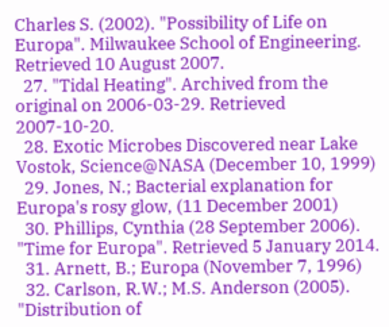Charles S. (2002). "Possibility of Life on Europa". Milwaukee School of Engineering. Retrieved 10 August 2007.
  27. "Tidal Heating". Archived from the original on 2006-03-29. Retrieved 2007-10-20.
  28. Exotic Microbes Discovered near Lake Vostok, Science@NASA (December 10, 1999)
  29. Jones, N.; Bacterial explanation for Europa's rosy glow, (11 December 2001)
  30. Phillips, Cynthia (28 September 2006). "Time for Europa". Retrieved 5 January 2014.
  31. Arnett, B.; Europa (November 7, 1996)
  32. Carlson, R.W.; M.S. Anderson (2005). "Distribution of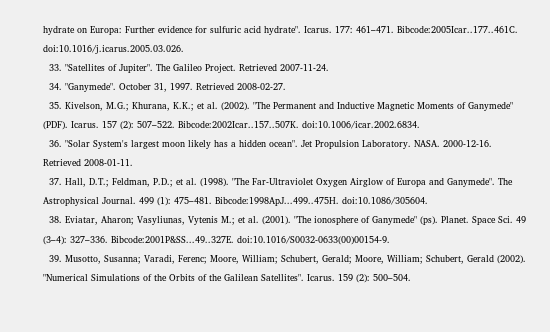hydrate on Europa: Further evidence for sulfuric acid hydrate". Icarus. 177: 461–471. Bibcode:2005Icar..177..461C. doi:10.1016/j.icarus.2005.03.026.
  33. "Satellites of Jupiter". The Galileo Project. Retrieved 2007-11-24.
  34. "Ganymede". October 31, 1997. Retrieved 2008-02-27.
  35. Kivelson, M.G.; Khurana, K.K.; et al. (2002). "The Permanent and Inductive Magnetic Moments of Ganymede" (PDF). Icarus. 157 (2): 507–522. Bibcode:2002Icar..157..507K. doi:10.1006/icar.2002.6834.
  36. "Solar System's largest moon likely has a hidden ocean". Jet Propulsion Laboratory. NASA. 2000-12-16. Retrieved 2008-01-11.
  37. Hall, D.T.; Feldman, P.D.; et al. (1998). "The Far-Ultraviolet Oxygen Airglow of Europa and Ganymede". The Astrophysical Journal. 499 (1): 475–481. Bibcode:1998ApJ...499..475H. doi:10.1086/305604.
  38. Eviatar, Aharon; Vasyliunas, Vytenis M.; et al. (2001). "The ionosphere of Ganymede" (ps). Planet. Space Sci. 49 (3–4): 327–336. Bibcode:2001P&SS...49..327E. doi:10.1016/S0032-0633(00)00154-9.
  39. Musotto, Susanna; Varadi, Ferenc; Moore, William; Schubert, Gerald; Moore, William; Schubert, Gerald (2002). "Numerical Simulations of the Orbits of the Galilean Satellites". Icarus. 159 (2): 500–504.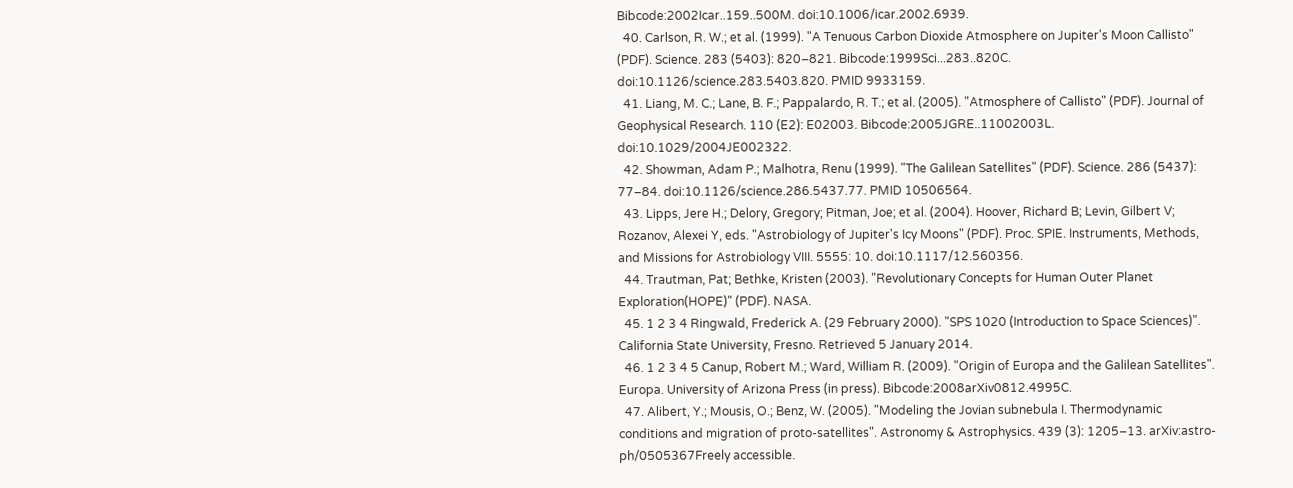Bibcode:2002Icar..159..500M. doi:10.1006/icar.2002.6939.
  40. Carlson, R. W.; et al. (1999). "A Tenuous Carbon Dioxide Atmosphere on Jupiter's Moon Callisto" (PDF). Science. 283 (5403): 820–821. Bibcode:1999Sci...283..820C. doi:10.1126/science.283.5403.820. PMID 9933159.
  41. Liang, M. C.; Lane, B. F.; Pappalardo, R. T.; et al. (2005). "Atmosphere of Callisto" (PDF). Journal of Geophysical Research. 110 (E2): E02003. Bibcode:2005JGRE..11002003L. doi:10.1029/2004JE002322.
  42. Showman, Adam P.; Malhotra, Renu (1999). "The Galilean Satellites" (PDF). Science. 286 (5437): 77–84. doi:10.1126/science.286.5437.77. PMID 10506564.
  43. Lipps, Jere H.; Delory, Gregory; Pitman, Joe; et al. (2004). Hoover, Richard B; Levin, Gilbert V; Rozanov, Alexei Y, eds. "Astrobiology of Jupiter's Icy Moons" (PDF). Proc. SPIE. Instruments, Methods, and Missions for Astrobiology VIII. 5555: 10. doi:10.1117/12.560356.
  44. Trautman, Pat; Bethke, Kristen (2003). "Revolutionary Concepts for Human Outer Planet Exploration(HOPE)" (PDF). NASA.
  45. 1 2 3 4 Ringwald, Frederick A. (29 February 2000). "SPS 1020 (Introduction to Space Sciences)". California State University, Fresno. Retrieved 5 January 2014.
  46. 1 2 3 4 5 Canup, Robert M.; Ward, William R. (2009). "Origin of Europa and the Galilean Satellites". Europa. University of Arizona Press (in press). Bibcode:2008arXiv0812.4995C.
  47. Alibert, Y.; Mousis, O.; Benz, W. (2005). "Modeling the Jovian subnebula I. Thermodynamic conditions and migration of proto-satellites". Astronomy & Astrophysics. 439 (3): 1205–13. arXiv:astro-ph/0505367Freely accessible.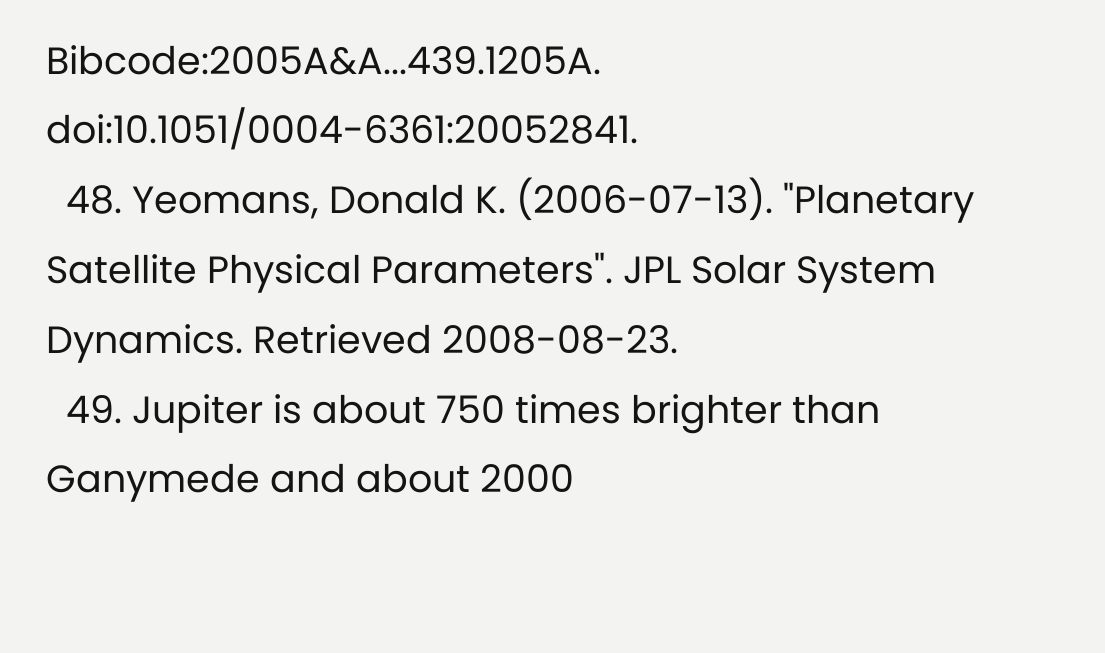Bibcode:2005A&A...439.1205A. doi:10.1051/0004-6361:20052841.
  48. Yeomans, Donald K. (2006-07-13). "Planetary Satellite Physical Parameters". JPL Solar System Dynamics. Retrieved 2008-08-23.
  49. Jupiter is about 750 times brighter than Ganymede and about 2000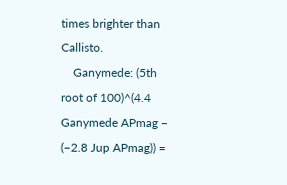times brighter than Callisto.
    Ganymede: (5th root of 100)^(4.4 Ganymede APmag − (−2.8 Jup APmag)) =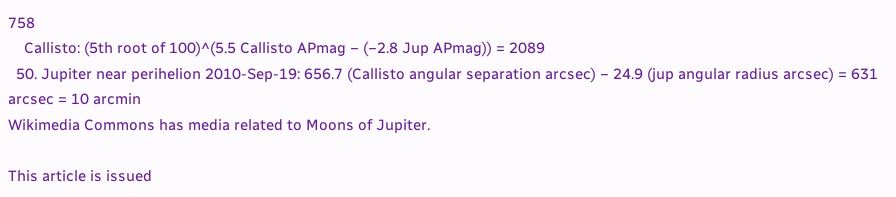758
    Callisto: (5th root of 100)^(5.5 Callisto APmag − (−2.8 Jup APmag)) = 2089
  50. Jupiter near perihelion 2010-Sep-19: 656.7 (Callisto angular separation arcsec) − 24.9 (jup angular radius arcsec) = 631 arcsec = 10 arcmin
Wikimedia Commons has media related to Moons of Jupiter.

This article is issued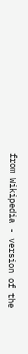from Wikipedia - version of the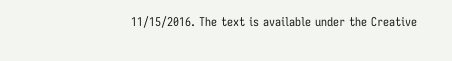11/15/2016. The text is available under the Creative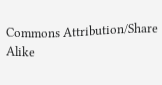Commons Attribution/Share Alike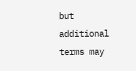but additional terms may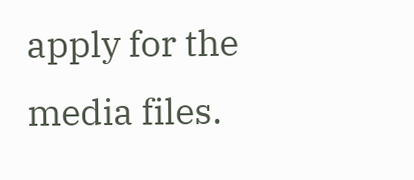apply for the media files.